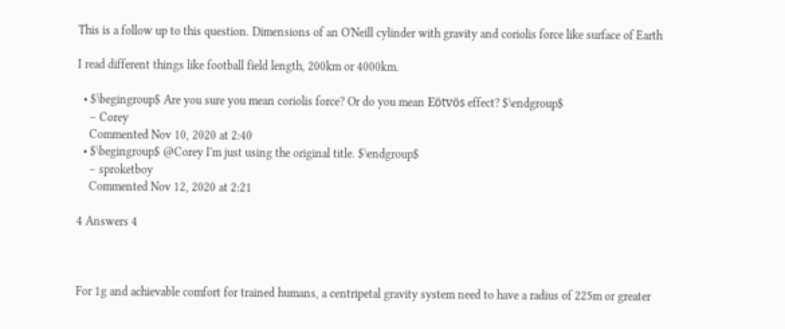This is a follow up to this question. Dimensions of an O'Neill cylinder with gravity and coriolis force like surface of Earth

I read different things like football field length, 200km or 4000km.

  • $\begingroup$ Are you sure you mean coriolis force? Or do you mean Eötvös effect? $\endgroup$
    – Corey
    Commented Nov 10, 2020 at 2:40
  • $\begingroup$ @Corey I'm just using the original title. $\endgroup$
    – sproketboy
    Commented Nov 12, 2020 at 2:21

4 Answers 4



For 1g and achievable comfort for trained humans, a centripetal gravity system need to have a radius of 225m or greater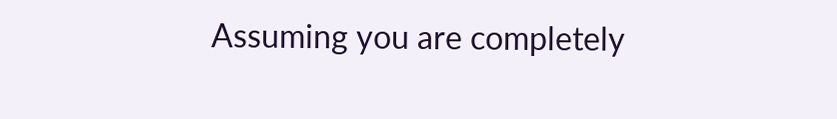Assuming you are completely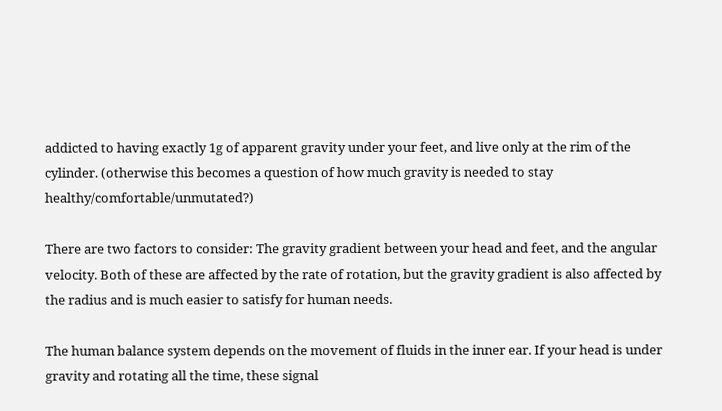addicted to having exactly 1g of apparent gravity under your feet, and live only at the rim of the cylinder. (otherwise this becomes a question of how much gravity is needed to stay healthy/comfortable/unmutated?)

There are two factors to consider: The gravity gradient between your head and feet, and the angular velocity. Both of these are affected by the rate of rotation, but the gravity gradient is also affected by the radius and is much easier to satisfy for human needs.

The human balance system depends on the movement of fluids in the inner ear. If your head is under gravity and rotating all the time, these signal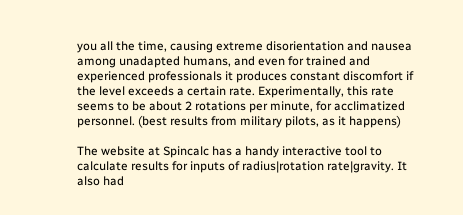you all the time, causing extreme disorientation and nausea among unadapted humans, and even for trained and experienced professionals it produces constant discomfort if the level exceeds a certain rate. Experimentally, this rate seems to be about 2 rotations per minute, for acclimatized personnel. (best results from military pilots, as it happens)

The website at Spincalc has a handy interactive tool to calculate results for inputs of radius|rotation rate|gravity. It also had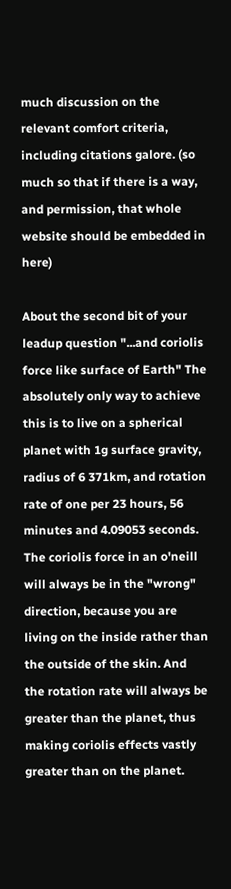much discussion on the relevant comfort criteria, including citations galore. (so much so that if there is a way, and permission, that whole website should be embedded in here)

About the second bit of your leadup question "...and coriolis force like surface of Earth" The absolutely only way to achieve this is to live on a spherical planet with 1g surface gravity, radius of 6 371km, and rotation rate of one per 23 hours, 56 minutes and 4.09053 seconds. The coriolis force in an o'neill will always be in the "wrong" direction, because you are living on the inside rather than the outside of the skin. And the rotation rate will always be greater than the planet, thus making coriolis effects vastly greater than on the planet.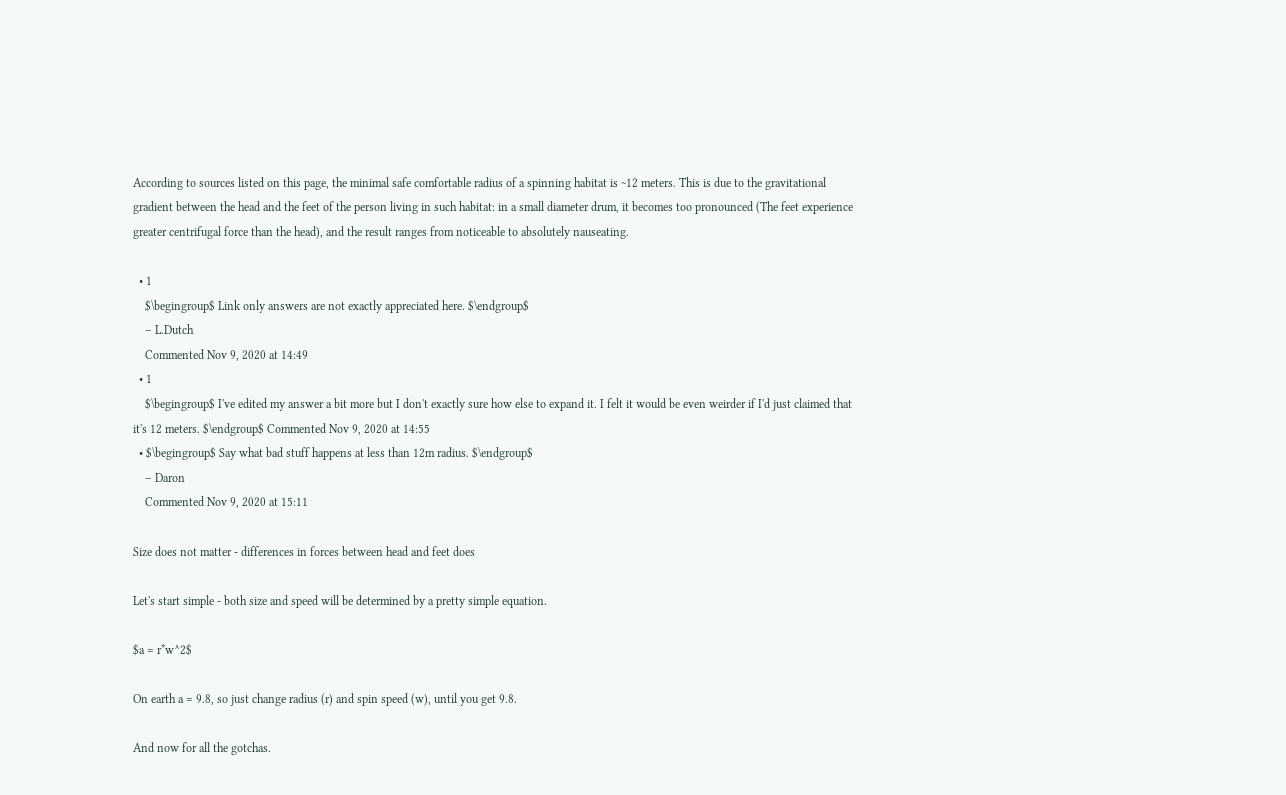According to sources listed on this page, the minimal safe comfortable radius of a spinning habitat is ~12 meters. This is due to the gravitational gradient between the head and the feet of the person living in such habitat: in a small diameter drum, it becomes too pronounced (The feet experience greater centrifugal force than the head), and the result ranges from noticeable to absolutely nauseating.

  • 1
    $\begingroup$ Link only answers are not exactly appreciated here. $\endgroup$
    – L.Dutch
    Commented Nov 9, 2020 at 14:49
  • 1
    $\begingroup$ I've edited my answer a bit more but I don't exactly sure how else to expand it. I felt it would be even weirder if I'd just claimed that it's 12 meters. $\endgroup$ Commented Nov 9, 2020 at 14:55
  • $\begingroup$ Say what bad stuff happens at less than 12m radius. $\endgroup$
    – Daron
    Commented Nov 9, 2020 at 15:11

Size does not matter - differences in forces between head and feet does

Let's start simple - both size and speed will be determined by a pretty simple equation.

$a = r*w^2$

On earth a = 9.8, so just change radius (r) and spin speed (w), until you get 9.8.

And now for all the gotchas.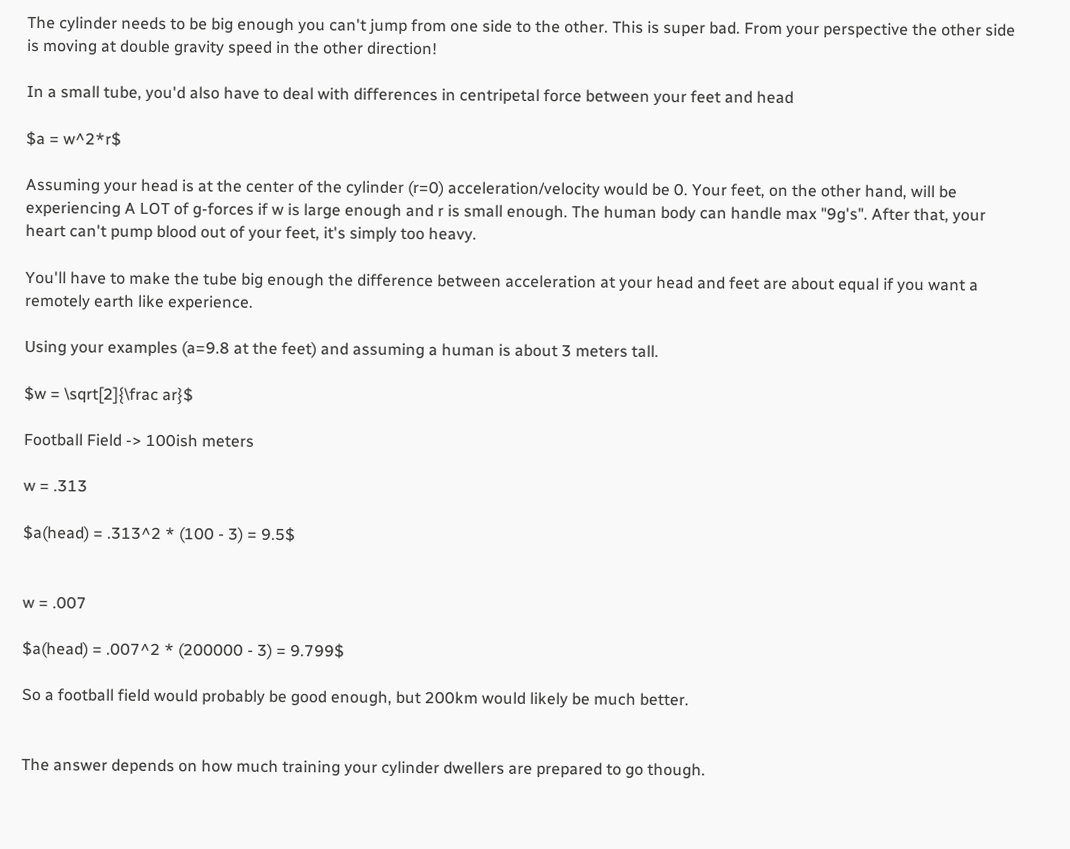The cylinder needs to be big enough you can't jump from one side to the other. This is super bad. From your perspective the other side is moving at double gravity speed in the other direction!

In a small tube, you'd also have to deal with differences in centripetal force between your feet and head

$a = w^2*r$

Assuming your head is at the center of the cylinder (r=0) acceleration/velocity would be 0. Your feet, on the other hand, will be experiencing A LOT of g-forces if w is large enough and r is small enough. The human body can handle max "9g's". After that, your heart can't pump blood out of your feet, it's simply too heavy.

You'll have to make the tube big enough the difference between acceleration at your head and feet are about equal if you want a remotely earth like experience.

Using your examples (a=9.8 at the feet) and assuming a human is about 3 meters tall.

$w = \sqrt[2]{\frac ar}$

Football Field -> 100ish meters

w = .313

$a(head) = .313^2 * (100 - 3) = 9.5$


w = .007

$a(head) = .007^2 * (200000 - 3) = 9.799$

So a football field would probably be good enough, but 200km would likely be much better.


The answer depends on how much training your cylinder dwellers are prepared to go though.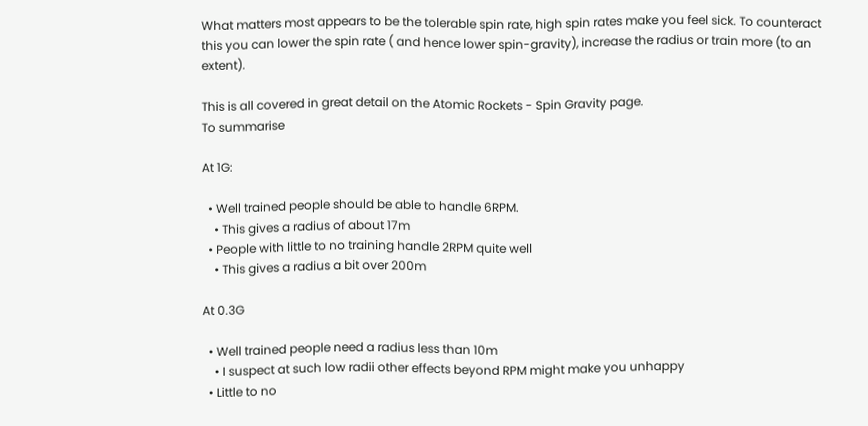What matters most appears to be the tolerable spin rate, high spin rates make you feel sick. To counteract this you can lower the spin rate ( and hence lower spin-gravity), increase the radius or train more (to an extent).

This is all covered in great detail on the Atomic Rockets - Spin Gravity page.
To summarise

At 1G:

  • Well trained people should be able to handle 6RPM.
    • This gives a radius of about 17m
  • People with little to no training handle 2RPM quite well
    • This gives a radius a bit over 200m

At 0.3G

  • Well trained people need a radius less than 10m
    • I suspect at such low radii other effects beyond RPM might make you unhappy
  • Little to no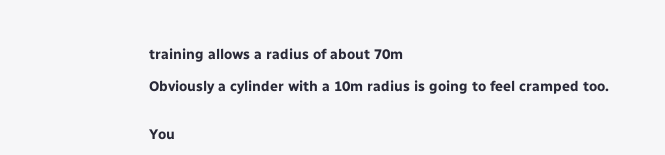training allows a radius of about 70m

Obviously a cylinder with a 10m radius is going to feel cramped too.


You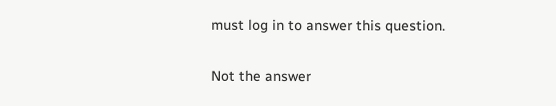must log in to answer this question.

Not the answer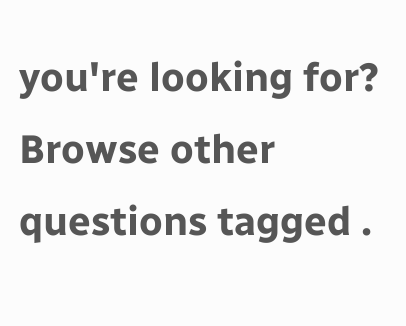you're looking for? Browse other questions tagged .